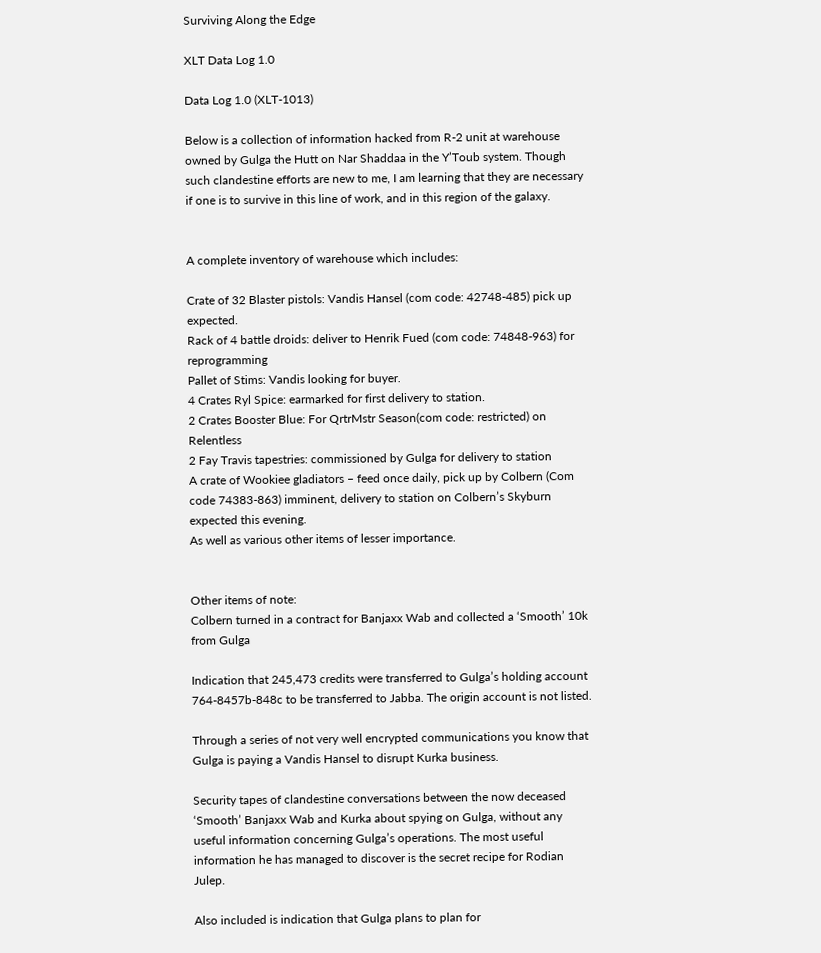Surviving Along the Edge

XLT Data Log 1.0

Data Log 1.0 (XLT-1013)

Below is a collection of information hacked from R-2 unit at warehouse owned by Gulga the Hutt on Nar Shaddaa in the Y’Toub system. Though such clandestine efforts are new to me, I am learning that they are necessary if one is to survive in this line of work, and in this region of the galaxy.


A complete inventory of warehouse which includes:

Crate of 32 Blaster pistols: Vandis Hansel (com code: 42748-485) pick up expected.
Rack of 4 battle droids: deliver to Henrik Fued (com code: 74848-963) for reprogramming
Pallet of Stims: Vandis looking for buyer.
4 Crates Ryl Spice: earmarked for first delivery to station.
2 Crates Booster Blue: For QrtrMstr Season(com code: restricted) on Relentless
2 Fay Travis tapestries: commissioned by Gulga for delivery to station
A crate of Wookiee gladiators – feed once daily, pick up by Colbern (Com code 74383-863) imminent, delivery to station on Colbern’s Skyburn expected this evening.
As well as various other items of lesser importance.


Other items of note:
Colbern turned in a contract for Banjaxx Wab and collected a ‘Smooth’ 10k from Gulga

Indication that 245,473 credits were transferred to Gulga’s holding account 764-8457b-848c to be transferred to Jabba. The origin account is not listed.

Through a series of not very well encrypted communications you know that Gulga is paying a Vandis Hansel to disrupt Kurka business.

Security tapes of clandestine conversations between the now deceased ‘Smooth’ Banjaxx Wab and Kurka about spying on Gulga, without any useful information concerning Gulga’s operations. The most useful information he has managed to discover is the secret recipe for Rodian Julep.

Also included is indication that Gulga plans to plan for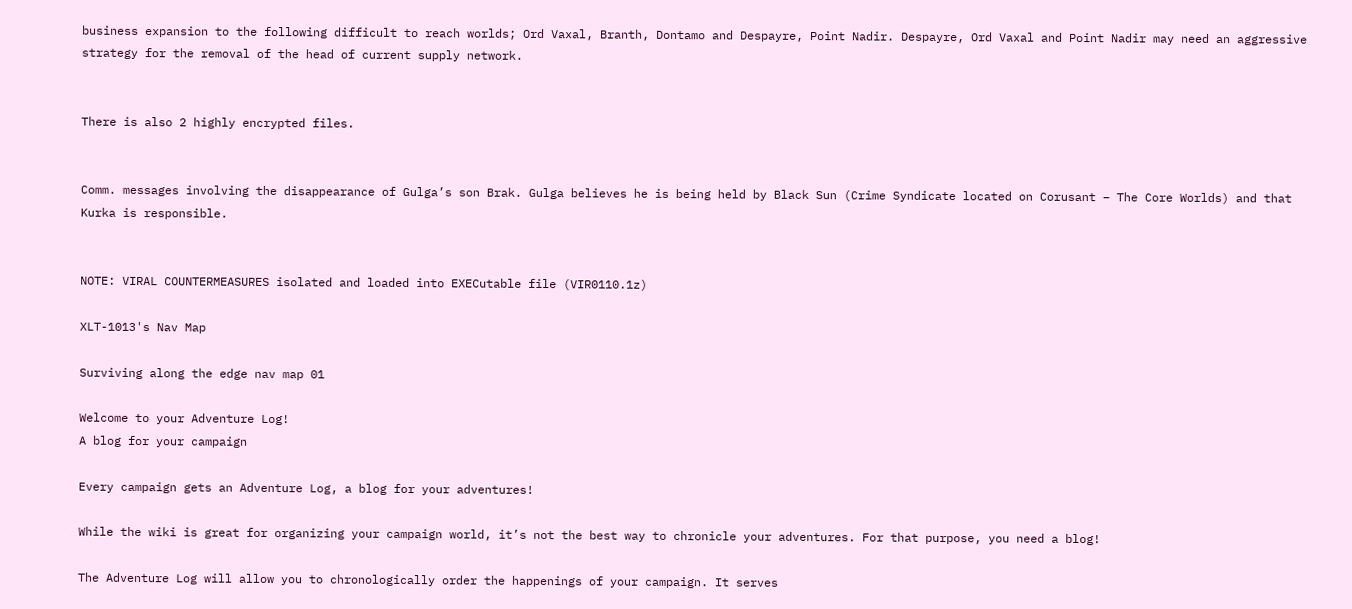business expansion to the following difficult to reach worlds; Ord Vaxal, Branth, Dontamo and Despayre, Point Nadir. Despayre, Ord Vaxal and Point Nadir may need an aggressive strategy for the removal of the head of current supply network.


There is also 2 highly encrypted files.


Comm. messages involving the disappearance of Gulga’s son Brak. Gulga believes he is being held by Black Sun (Crime Syndicate located on Corusant – The Core Worlds) and that Kurka is responsible.


NOTE: VIRAL COUNTERMEASURES isolated and loaded into EXECutable file (VIR0110.1z)

XLT-1013's Nav Map

Surviving along the edge nav map 01

Welcome to your Adventure Log!
A blog for your campaign

Every campaign gets an Adventure Log, a blog for your adventures!

While the wiki is great for organizing your campaign world, it’s not the best way to chronicle your adventures. For that purpose, you need a blog!

The Adventure Log will allow you to chronologically order the happenings of your campaign. It serves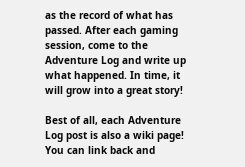as the record of what has passed. After each gaming session, come to the Adventure Log and write up what happened. In time, it will grow into a great story!

Best of all, each Adventure Log post is also a wiki page! You can link back and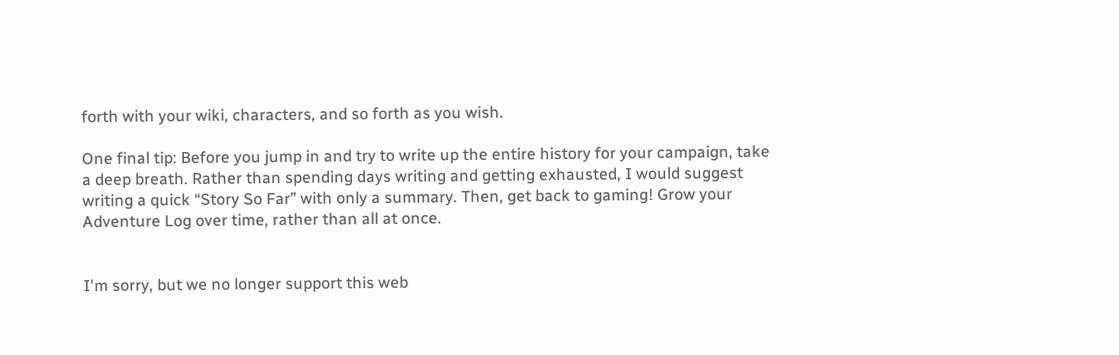forth with your wiki, characters, and so forth as you wish.

One final tip: Before you jump in and try to write up the entire history for your campaign, take a deep breath. Rather than spending days writing and getting exhausted, I would suggest writing a quick “Story So Far” with only a summary. Then, get back to gaming! Grow your Adventure Log over time, rather than all at once.


I'm sorry, but we no longer support this web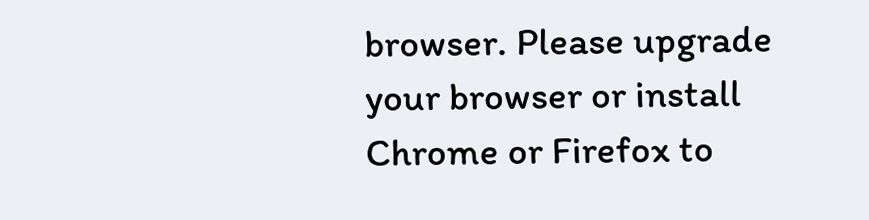browser. Please upgrade your browser or install Chrome or Firefox to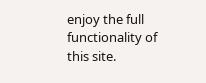enjoy the full functionality of this site.